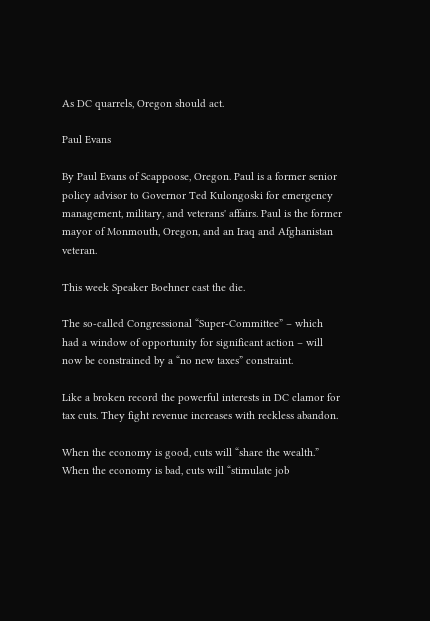As DC quarrels, Oregon should act.

Paul Evans

By Paul Evans of Scappoose, Oregon. Paul is a former senior policy advisor to Governor Ted Kulongoski for emergency management, military, and veterans' affairs. Paul is the former mayor of Monmouth, Oregon, and an Iraq and Afghanistan veteran.

This week Speaker Boehner cast the die.

The so-called Congressional “Super-Committee” – which had a window of opportunity for significant action – will now be constrained by a “no new taxes” constraint.

Like a broken record the powerful interests in DC clamor for tax cuts. They fight revenue increases with reckless abandon.

When the economy is good, cuts will “share the wealth.” When the economy is bad, cuts will “stimulate job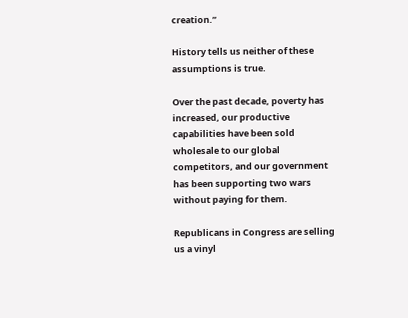creation.”

History tells us neither of these assumptions is true.

Over the past decade, poverty has increased, our productive capabilities have been sold wholesale to our global competitors, and our government has been supporting two wars without paying for them.

Republicans in Congress are selling us a vinyl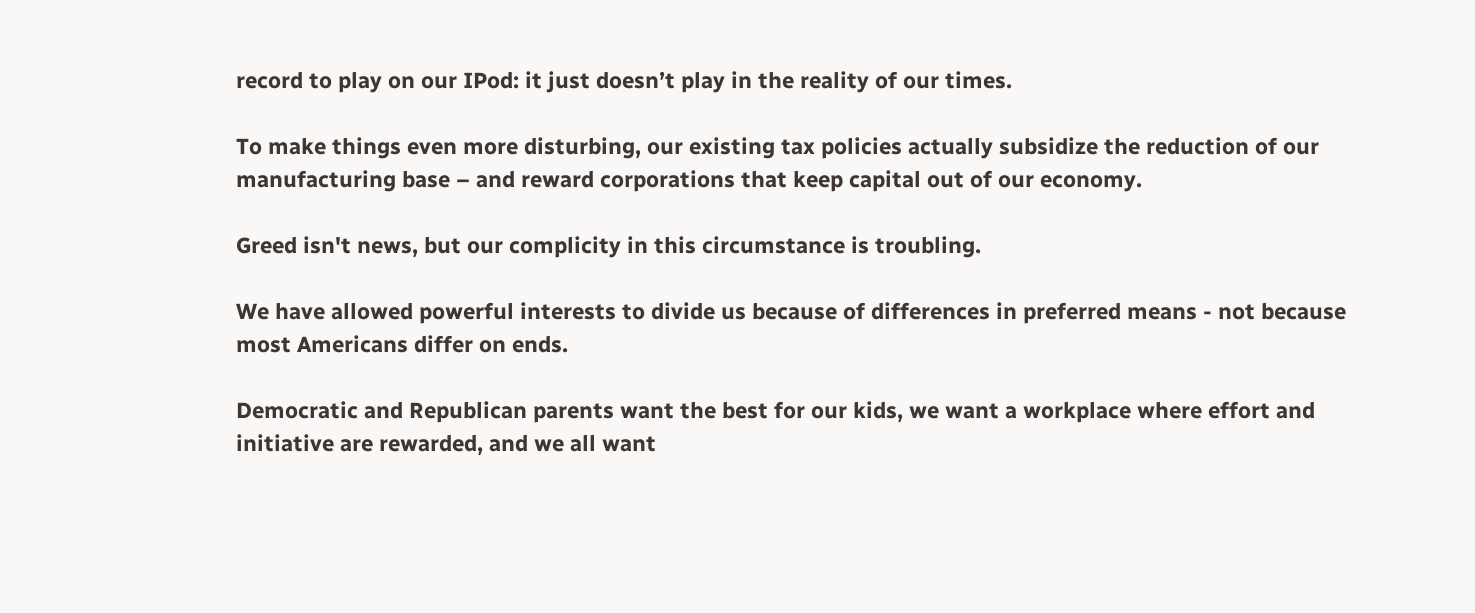record to play on our IPod: it just doesn’t play in the reality of our times.

To make things even more disturbing, our existing tax policies actually subsidize the reduction of our manufacturing base – and reward corporations that keep capital out of our economy.

Greed isn't news, but our complicity in this circumstance is troubling.

We have allowed powerful interests to divide us because of differences in preferred means - not because most Americans differ on ends.

Democratic and Republican parents want the best for our kids, we want a workplace where effort and initiative are rewarded, and we all want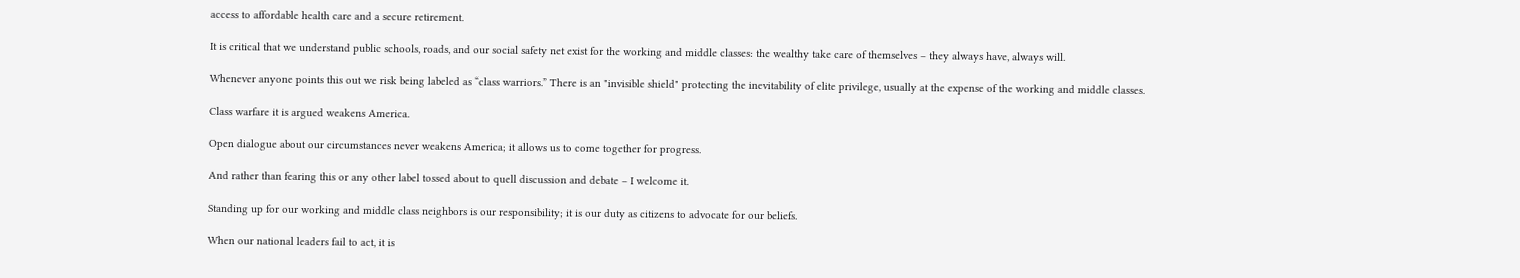access to affordable health care and a secure retirement.

It is critical that we understand public schools, roads, and our social safety net exist for the working and middle classes: the wealthy take care of themselves – they always have, always will.

Whenever anyone points this out we risk being labeled as “class warriors.” There is an "invisible shield" protecting the inevitability of elite privilege, usually at the expense of the working and middle classes.

Class warfare it is argued weakens America.

Open dialogue about our circumstances never weakens America; it allows us to come together for progress.

And rather than fearing this or any other label tossed about to quell discussion and debate – I welcome it.

Standing up for our working and middle class neighbors is our responsibility; it is our duty as citizens to advocate for our beliefs.

When our national leaders fail to act, it is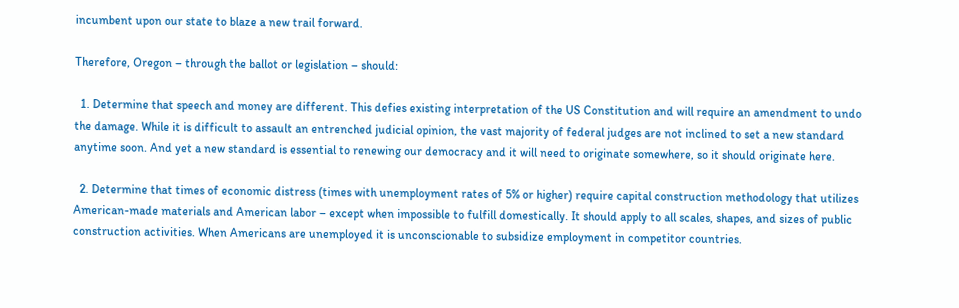incumbent upon our state to blaze a new trail forward.

Therefore, Oregon – through the ballot or legislation – should:

  1. Determine that speech and money are different. This defies existing interpretation of the US Constitution and will require an amendment to undo the damage. While it is difficult to assault an entrenched judicial opinion, the vast majority of federal judges are not inclined to set a new standard anytime soon. And yet a new standard is essential to renewing our democracy and it will need to originate somewhere, so it should originate here.

  2. Determine that times of economic distress (times with unemployment rates of 5% or higher) require capital construction methodology that utilizes American-made materials and American labor – except when impossible to fulfill domestically. It should apply to all scales, shapes, and sizes of public construction activities. When Americans are unemployed it is unconscionable to subsidize employment in competitor countries.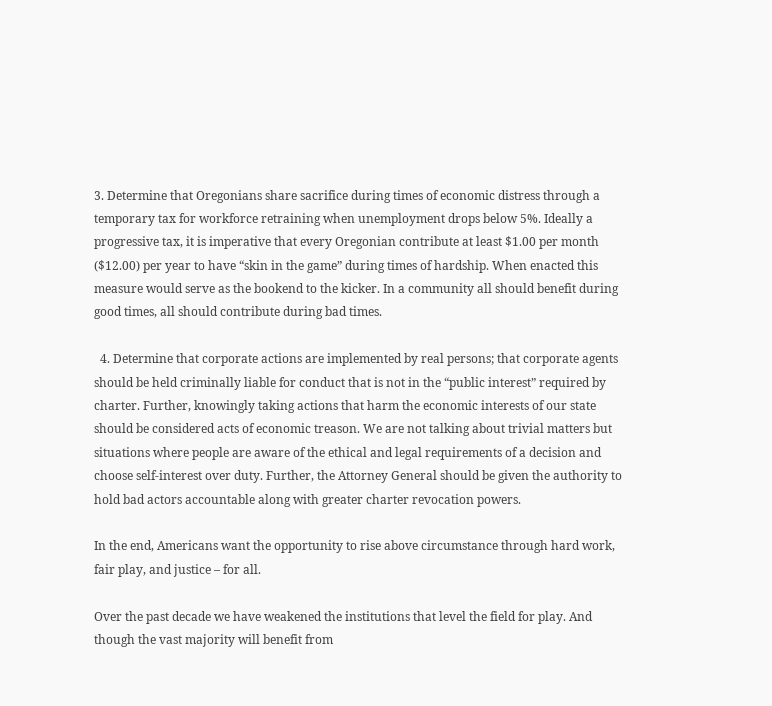3. Determine that Oregonians share sacrifice during times of economic distress through a temporary tax for workforce retraining when unemployment drops below 5%. Ideally a progressive tax, it is imperative that every Oregonian contribute at least $1.00 per month ($12.00) per year to have “skin in the game” during times of hardship. When enacted this measure would serve as the bookend to the kicker. In a community all should benefit during good times, all should contribute during bad times.

  4. Determine that corporate actions are implemented by real persons; that corporate agents should be held criminally liable for conduct that is not in the “public interest” required by charter. Further, knowingly taking actions that harm the economic interests of our state should be considered acts of economic treason. We are not talking about trivial matters but situations where people are aware of the ethical and legal requirements of a decision and choose self-interest over duty. Further, the Attorney General should be given the authority to hold bad actors accountable along with greater charter revocation powers.

In the end, Americans want the opportunity to rise above circumstance through hard work, fair play, and justice – for all.

Over the past decade we have weakened the institutions that level the field for play. And though the vast majority will benefit from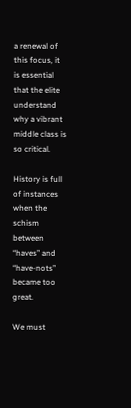a renewal of this focus, it is essential that the elite understand why a vibrant middle class is so critical.

History is full of instances when the schism between “haves” and “have-nots” became too great.

We must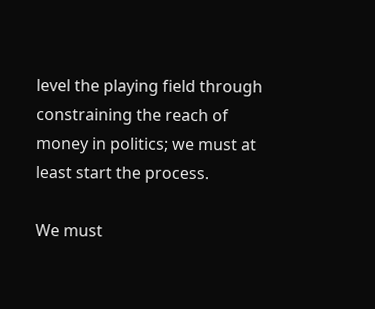level the playing field through constraining the reach of money in politics; we must at least start the process.

We must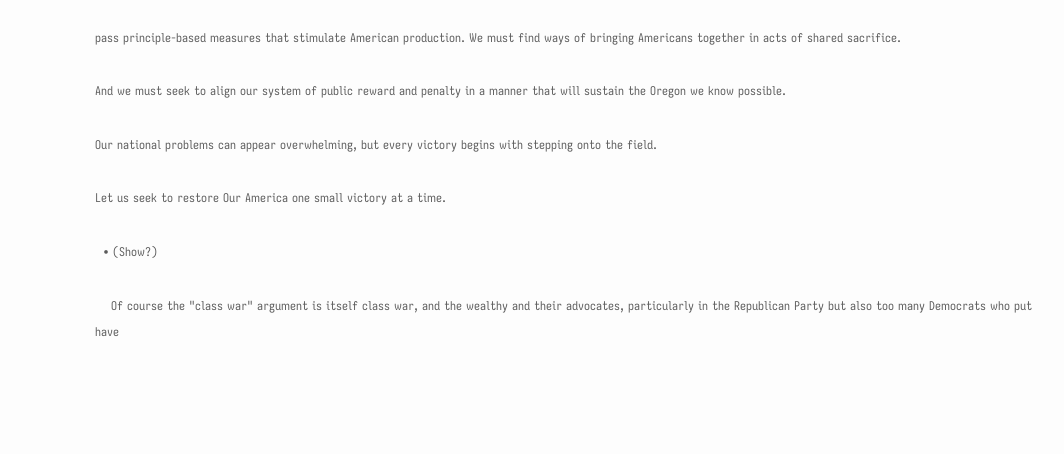pass principle-based measures that stimulate American production. We must find ways of bringing Americans together in acts of shared sacrifice.

And we must seek to align our system of public reward and penalty in a manner that will sustain the Oregon we know possible.

Our national problems can appear overwhelming, but every victory begins with stepping onto the field.

Let us seek to restore Our America one small victory at a time.

  • (Show?)

    Of course the "class war" argument is itself class war, and the wealthy and their advocates, particularly in the Republican Party but also too many Democrats who put have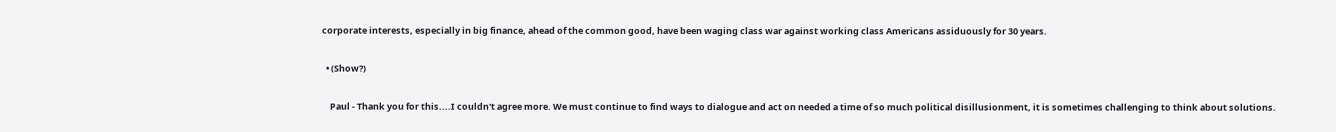corporate interests, especially in big finance, ahead of the common good, have been waging class war against working class Americans assiduously for 30 years.

  • (Show?)

    Paul - Thank you for this....I couldn't agree more. We must continue to find ways to dialogue and act on needed a time of so much political disillusionment, it is sometimes challenging to think about solutions.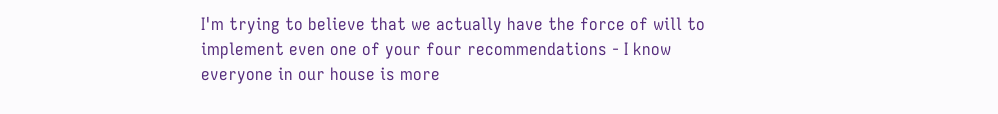I'm trying to believe that we actually have the force of will to implement even one of your four recommendations - I know everyone in our house is more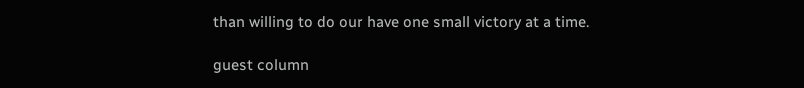than willing to do our have one small victory at a time.

guest column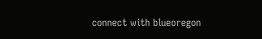connect with blueoregon